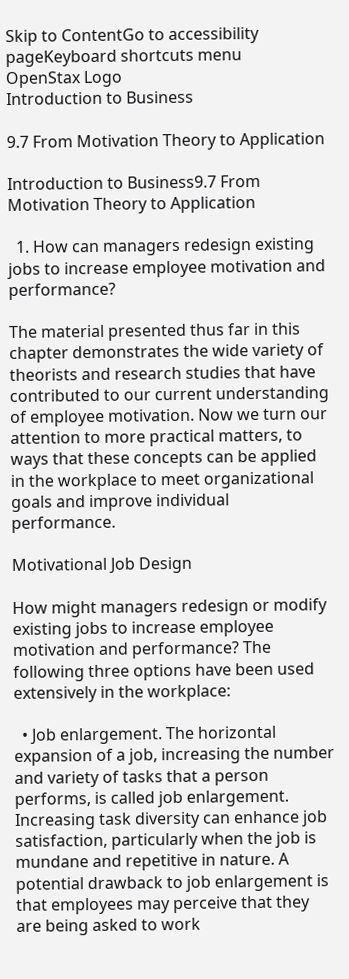Skip to ContentGo to accessibility pageKeyboard shortcuts menu
OpenStax Logo
Introduction to Business

9.7 From Motivation Theory to Application

Introduction to Business9.7 From Motivation Theory to Application

  1. How can managers redesign existing jobs to increase employee motivation and performance?

The material presented thus far in this chapter demonstrates the wide variety of theorists and research studies that have contributed to our current understanding of employee motivation. Now we turn our attention to more practical matters, to ways that these concepts can be applied in the workplace to meet organizational goals and improve individual performance.

Motivational Job Design

How might managers redesign or modify existing jobs to increase employee motivation and performance? The following three options have been used extensively in the workplace:

  • Job enlargement. The horizontal expansion of a job, increasing the number and variety of tasks that a person performs, is called job enlargement. Increasing task diversity can enhance job satisfaction, particularly when the job is mundane and repetitive in nature. A potential drawback to job enlargement is that employees may perceive that they are being asked to work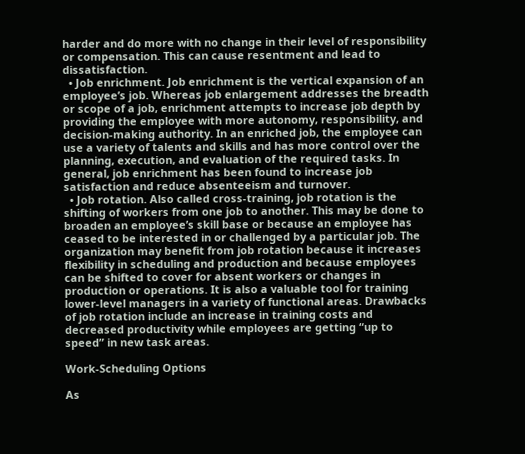harder and do more with no change in their level of responsibility or compensation. This can cause resentment and lead to dissatisfaction.
  • Job enrichment. Job enrichment is the vertical expansion of an employee’s job. Whereas job enlargement addresses the breadth or scope of a job, enrichment attempts to increase job depth by providing the employee with more autonomy, responsibility, and decision-making authority. In an enriched job, the employee can use a variety of talents and skills and has more control over the planning, execution, and evaluation of the required tasks. In general, job enrichment has been found to increase job satisfaction and reduce absenteeism and turnover.
  • Job rotation. Also called cross-training, job rotation is the shifting of workers from one job to another. This may be done to broaden an employee’s skill base or because an employee has ceased to be interested in or challenged by a particular job. The organization may benefit from job rotation because it increases flexibility in scheduling and production and because employees can be shifted to cover for absent workers or changes in production or operations. It is also a valuable tool for training lower-level managers in a variety of functional areas. Drawbacks of job rotation include an increase in training costs and decreased productivity while employees are getting “up to speed” in new task areas.

Work-Scheduling Options

As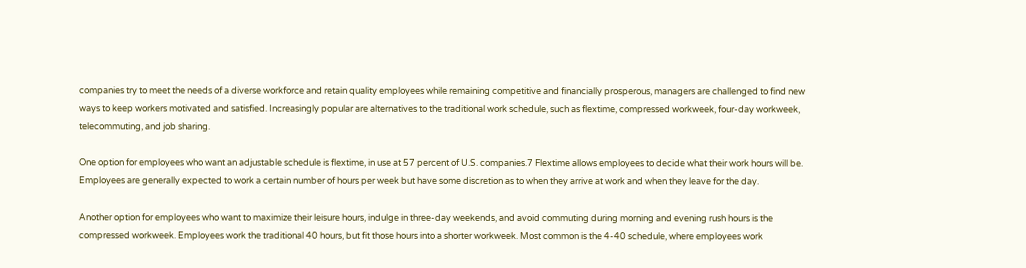companies try to meet the needs of a diverse workforce and retain quality employees while remaining competitive and financially prosperous, managers are challenged to find new ways to keep workers motivated and satisfied. Increasingly popular are alternatives to the traditional work schedule, such as flextime, compressed workweek, four-day workweek, telecommuting, and job sharing.

One option for employees who want an adjustable schedule is flextime, in use at 57 percent of U.S. companies.7 Flextime allows employees to decide what their work hours will be. Employees are generally expected to work a certain number of hours per week but have some discretion as to when they arrive at work and when they leave for the day.

Another option for employees who want to maximize their leisure hours, indulge in three-day weekends, and avoid commuting during morning and evening rush hours is the compressed workweek. Employees work the traditional 40 hours, but fit those hours into a shorter workweek. Most common is the 4-40 schedule, where employees work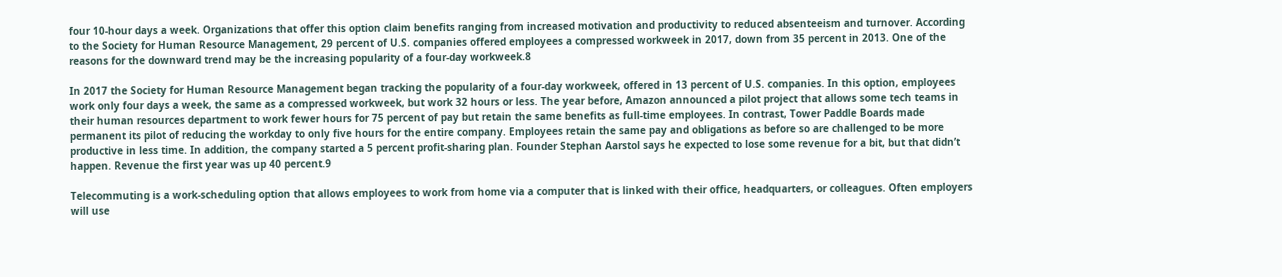four 10-hour days a week. Organizations that offer this option claim benefits ranging from increased motivation and productivity to reduced absenteeism and turnover. According to the Society for Human Resource Management, 29 percent of U.S. companies offered employees a compressed workweek in 2017, down from 35 percent in 2013. One of the reasons for the downward trend may be the increasing popularity of a four-day workweek.8

In 2017 the Society for Human Resource Management began tracking the popularity of a four-day workweek, offered in 13 percent of U.S. companies. In this option, employees work only four days a week, the same as a compressed workweek, but work 32 hours or less. The year before, Amazon announced a pilot project that allows some tech teams in their human resources department to work fewer hours for 75 percent of pay but retain the same benefits as full-time employees. In contrast, Tower Paddle Boards made permanent its pilot of reducing the workday to only five hours for the entire company. Employees retain the same pay and obligations as before so are challenged to be more productive in less time. In addition, the company started a 5 percent profit-sharing plan. Founder Stephan Aarstol says he expected to lose some revenue for a bit, but that didn’t happen. Revenue the first year was up 40 percent.9

Telecommuting is a work-scheduling option that allows employees to work from home via a computer that is linked with their office, headquarters, or colleagues. Often employers will use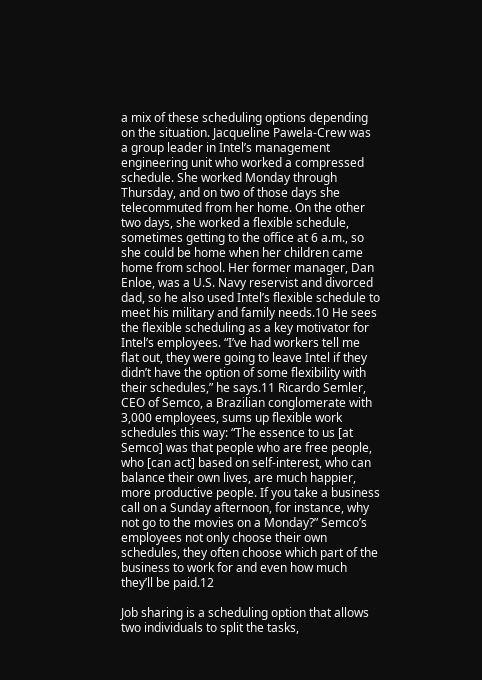a mix of these scheduling options depending on the situation. Jacqueline Pawela-Crew was a group leader in Intel’s management engineering unit who worked a compressed schedule. She worked Monday through Thursday, and on two of those days she telecommuted from her home. On the other two days, she worked a flexible schedule, sometimes getting to the office at 6 a.m., so she could be home when her children came home from school. Her former manager, Dan Enloe, was a U.S. Navy reservist and divorced dad, so he also used Intel’s flexible schedule to meet his military and family needs.10 He sees the flexible scheduling as a key motivator for Intel’s employees. “I’ve had workers tell me flat out, they were going to leave Intel if they didn’t have the option of some flexibility with their schedules,” he says.11 Ricardo Semler, CEO of Semco, a Brazilian conglomerate with 3,000 employees, sums up flexible work schedules this way: “The essence to us [at Semco] was that people who are free people, who [can act] based on self-interest, who can balance their own lives, are much happier, more productive people. If you take a business call on a Sunday afternoon, for instance, why not go to the movies on a Monday?” Semco’s employees not only choose their own schedules, they often choose which part of the business to work for and even how much they’ll be paid.12

Job sharing is a scheduling option that allows two individuals to split the tasks,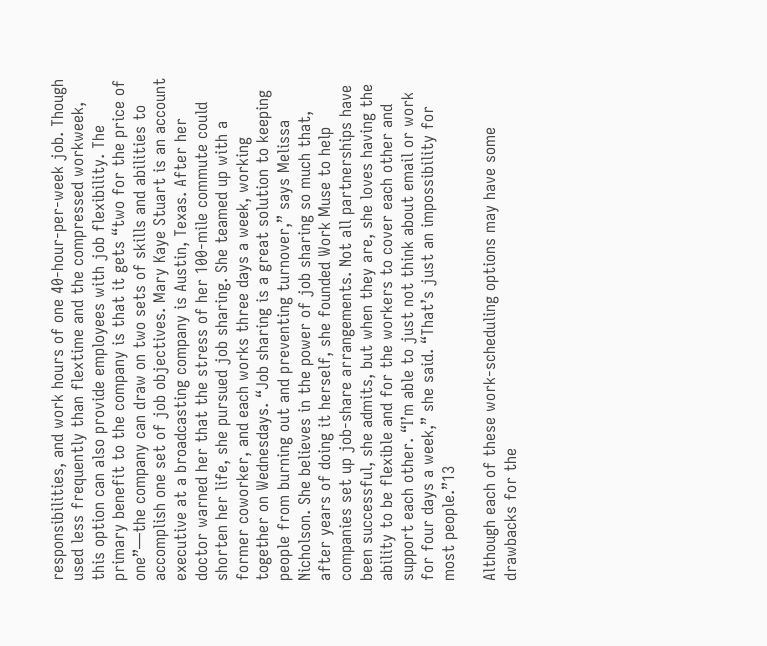responsibilities, and work hours of one 40-hour-per-week job. Though used less frequently than flextime and the compressed workweek, this option can also provide employees with job flexibility. The primary benefit to the company is that it gets “two for the price of one”—the company can draw on two sets of skills and abilities to accomplish one set of job objectives. Mary Kaye Stuart is an account executive at a broadcasting company is Austin, Texas. After her doctor warned her that the stress of her 100-mile commute could shorten her life, she pursued job sharing. She teamed up with a former coworker, and each works three days a week, working together on Wednesdays. “Job sharing is a great solution to keeping people from burning out and preventing turnover,” says Melissa Nicholson. She believes in the power of job sharing so much that, after years of doing it herself, she founded Work Muse to help companies set up job-share arrangements. Not all partnerships have been successful, she admits, but when they are, she loves having the ability to be flexible and for the workers to cover each other and support each other. “I’m able to just not think about email or work for four days a week,” she said. “That’s just an impossibility for most people.”13

Although each of these work-scheduling options may have some drawbacks for the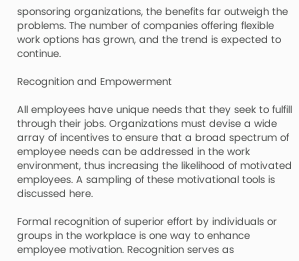sponsoring organizations, the benefits far outweigh the problems. The number of companies offering flexible work options has grown, and the trend is expected to continue.

Recognition and Empowerment

All employees have unique needs that they seek to fulfill through their jobs. Organizations must devise a wide array of incentives to ensure that a broad spectrum of employee needs can be addressed in the work environment, thus increasing the likelihood of motivated employees. A sampling of these motivational tools is discussed here.

Formal recognition of superior effort by individuals or groups in the workplace is one way to enhance employee motivation. Recognition serves as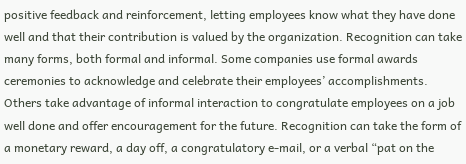positive feedback and reinforcement, letting employees know what they have done well and that their contribution is valued by the organization. Recognition can take many forms, both formal and informal. Some companies use formal awards ceremonies to acknowledge and celebrate their employees’ accomplishments. Others take advantage of informal interaction to congratulate employees on a job well done and offer encouragement for the future. Recognition can take the form of a monetary reward, a day off, a congratulatory e-mail, or a verbal “pat on the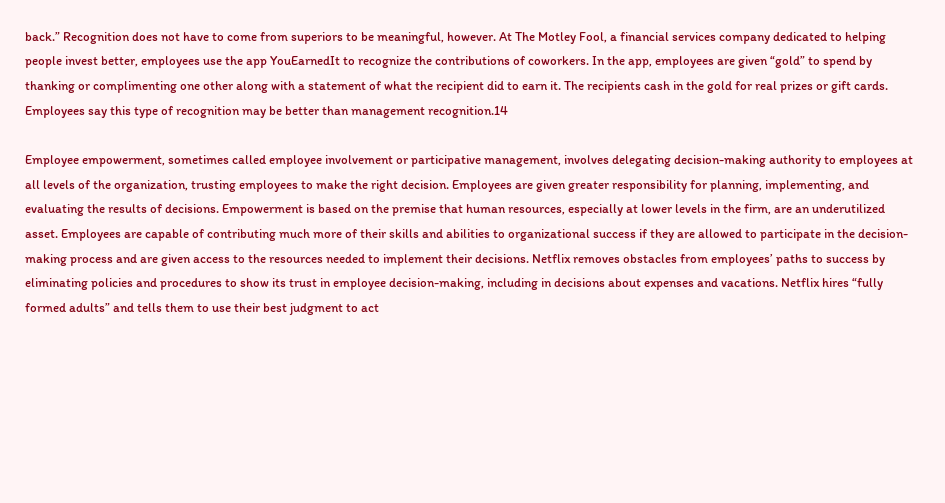back.” Recognition does not have to come from superiors to be meaningful, however. At The Motley Fool, a financial services company dedicated to helping people invest better, employees use the app YouEarnedIt to recognize the contributions of coworkers. In the app, employees are given “gold” to spend by thanking or complimenting one other along with a statement of what the recipient did to earn it. The recipients cash in the gold for real prizes or gift cards. Employees say this type of recognition may be better than management recognition.14

Employee empowerment, sometimes called employee involvement or participative management, involves delegating decision-making authority to employees at all levels of the organization, trusting employees to make the right decision. Employees are given greater responsibility for planning, implementing, and evaluating the results of decisions. Empowerment is based on the premise that human resources, especially at lower levels in the firm, are an underutilized asset. Employees are capable of contributing much more of their skills and abilities to organizational success if they are allowed to participate in the decision-making process and are given access to the resources needed to implement their decisions. Netflix removes obstacles from employees’ paths to success by eliminating policies and procedures to show its trust in employee decision-making, including in decisions about expenses and vacations. Netflix hires “fully formed adults” and tells them to use their best judgment to act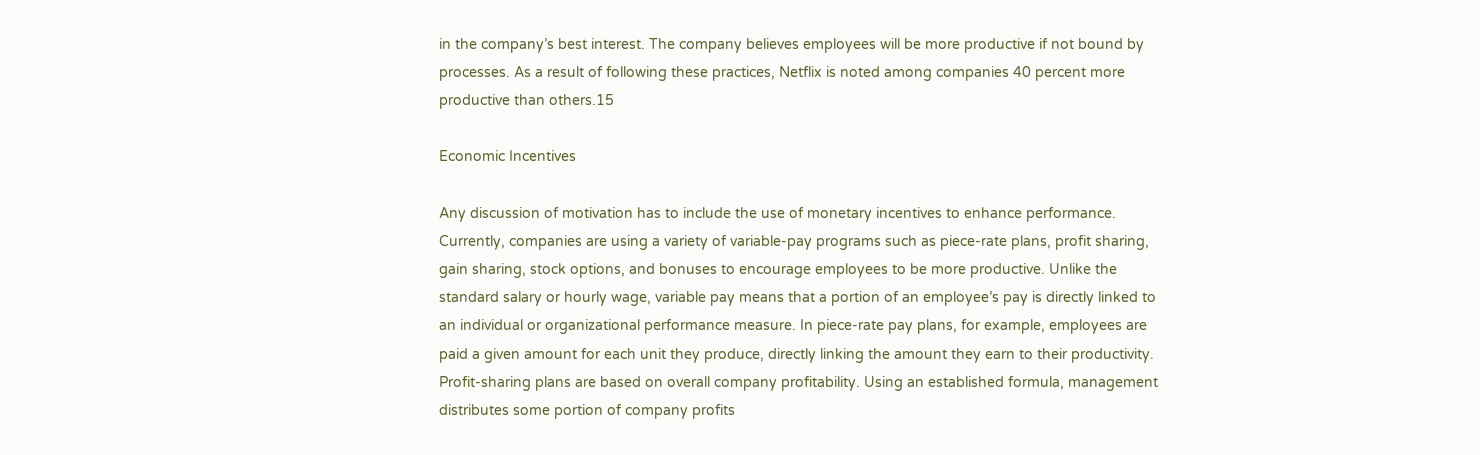in the company’s best interest. The company believes employees will be more productive if not bound by processes. As a result of following these practices, Netflix is noted among companies 40 percent more productive than others.15

Economic Incentives

Any discussion of motivation has to include the use of monetary incentives to enhance performance. Currently, companies are using a variety of variable-pay programs such as piece-rate plans, profit sharing, gain sharing, stock options, and bonuses to encourage employees to be more productive. Unlike the standard salary or hourly wage, variable pay means that a portion of an employee’s pay is directly linked to an individual or organizational performance measure. In piece-rate pay plans, for example, employees are paid a given amount for each unit they produce, directly linking the amount they earn to their productivity. Profit-sharing plans are based on overall company profitability. Using an established formula, management distributes some portion of company profits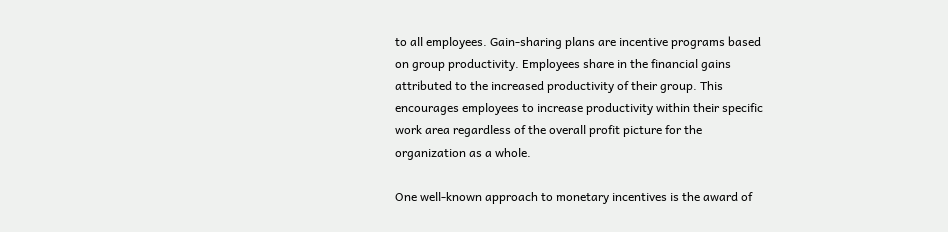to all employees. Gain-sharing plans are incentive programs based on group productivity. Employees share in the financial gains attributed to the increased productivity of their group. This encourages employees to increase productivity within their specific work area regardless of the overall profit picture for the organization as a whole.

One well-known approach to monetary incentives is the award of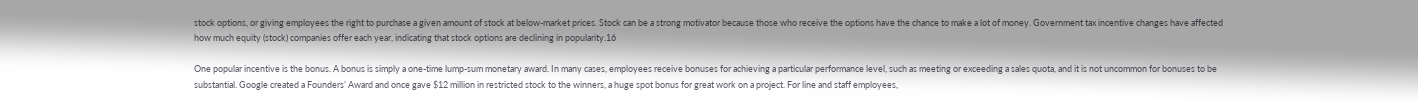stock options, or giving employees the right to purchase a given amount of stock at below-market prices. Stock can be a strong motivator because those who receive the options have the chance to make a lot of money. Government tax incentive changes have affected how much equity (stock) companies offer each year, indicating that stock options are declining in popularity.16

One popular incentive is the bonus. A bonus is simply a one-time lump-sum monetary award. In many cases, employees receive bonuses for achieving a particular performance level, such as meeting or exceeding a sales quota, and it is not uncommon for bonuses to be substantial. Google created a Founders’ Award and once gave $12 million in restricted stock to the winners, a huge spot bonus for great work on a project. For line and staff employees,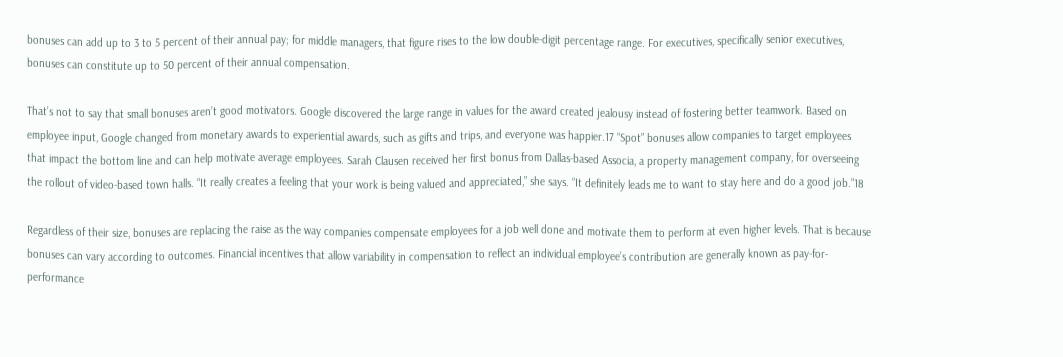bonuses can add up to 3 to 5 percent of their annual pay; for middle managers, that figure rises to the low double-digit percentage range. For executives, specifically senior executives, bonuses can constitute up to 50 percent of their annual compensation.

That’s not to say that small bonuses aren’t good motivators. Google discovered the large range in values for the award created jealousy instead of fostering better teamwork. Based on employee input, Google changed from monetary awards to experiential awards, such as gifts and trips, and everyone was happier.17 “Spot” bonuses allow companies to target employees that impact the bottom line and can help motivate average employees. Sarah Clausen received her first bonus from Dallas-based Associa, a property management company, for overseeing the rollout of video-based town halls. “It really creates a feeling that your work is being valued and appreciated,” she says. “It definitely leads me to want to stay here and do a good job.”18

Regardless of their size, bonuses are replacing the raise as the way companies compensate employees for a job well done and motivate them to perform at even higher levels. That is because bonuses can vary according to outcomes. Financial incentives that allow variability in compensation to reflect an individual employee’s contribution are generally known as pay-for-performance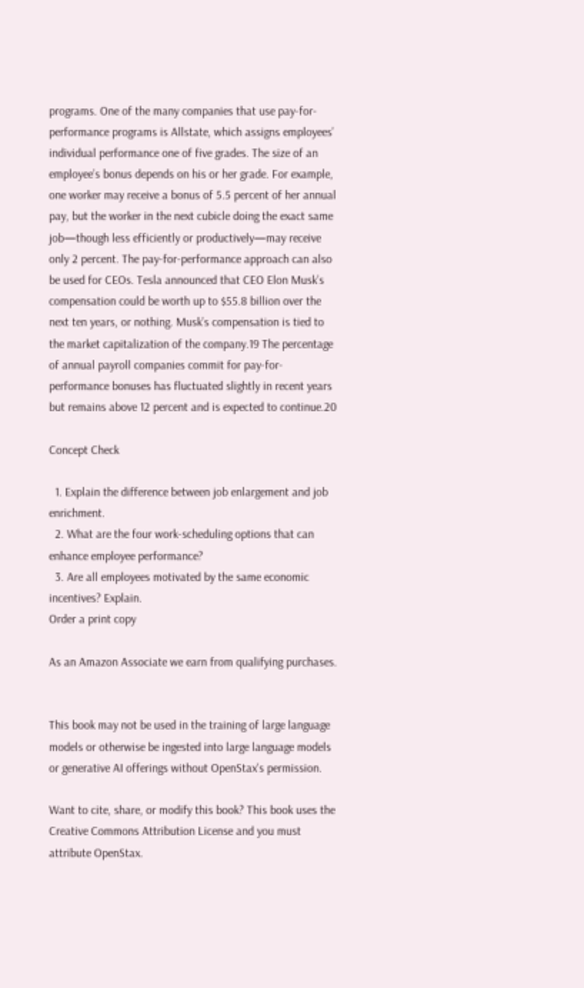programs. One of the many companies that use pay-for-performance programs is Allstate, which assigns employees’ individual performance one of five grades. The size of an employee’s bonus depends on his or her grade. For example, one worker may receive a bonus of 5.5 percent of her annual pay, but the worker in the next cubicle doing the exact same job—though less efficiently or productively—may receive only 2 percent. The pay-for-performance approach can also be used for CEOs. Tesla announced that CEO Elon Musk’s compensation could be worth up to $55.8 billion over the next ten years, or nothing. Musk’s compensation is tied to the market capitalization of the company.19 The percentage of annual payroll companies commit for pay-for-performance bonuses has fluctuated slightly in recent years but remains above 12 percent and is expected to continue.20

Concept Check

  1. Explain the difference between job enlargement and job enrichment.
  2. What are the four work-scheduling options that can enhance employee performance?
  3. Are all employees motivated by the same economic incentives? Explain.
Order a print copy

As an Amazon Associate we earn from qualifying purchases.


This book may not be used in the training of large language models or otherwise be ingested into large language models or generative AI offerings without OpenStax's permission.

Want to cite, share, or modify this book? This book uses the Creative Commons Attribution License and you must attribute OpenStax.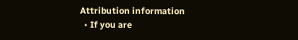Attribution information
  • If you are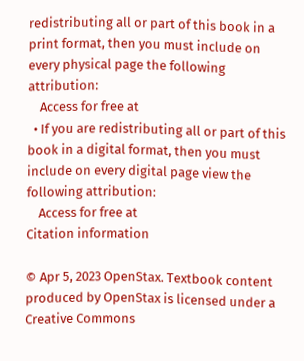redistributing all or part of this book in a print format, then you must include on every physical page the following attribution:
    Access for free at
  • If you are redistributing all or part of this book in a digital format, then you must include on every digital page view the following attribution:
    Access for free at
Citation information

© Apr 5, 2023 OpenStax. Textbook content produced by OpenStax is licensed under a Creative Commons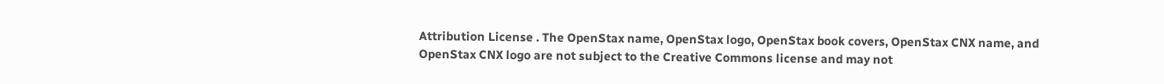Attribution License . The OpenStax name, OpenStax logo, OpenStax book covers, OpenStax CNX name, and OpenStax CNX logo are not subject to the Creative Commons license and may not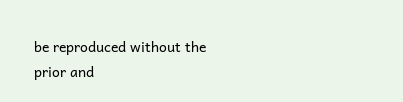be reproduced without the prior and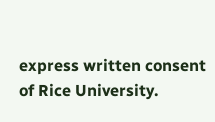express written consent of Rice University.